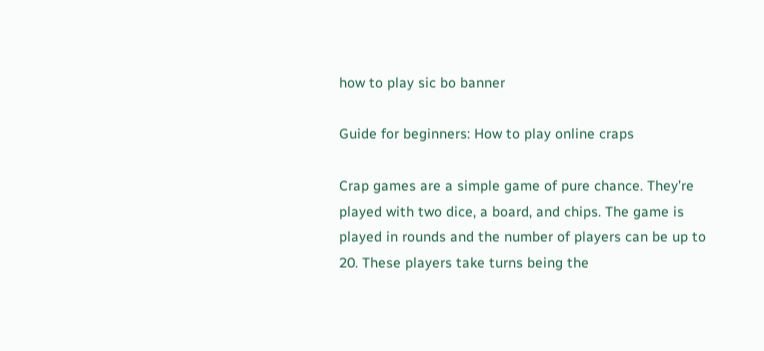how to play sic bo banner

Guide for beginners: How to play online craps

Crap games are a simple game of pure chance. They’re played with two dice, a board, and chips. The game is played in rounds and the number of players can be up to 20. These players take turns being the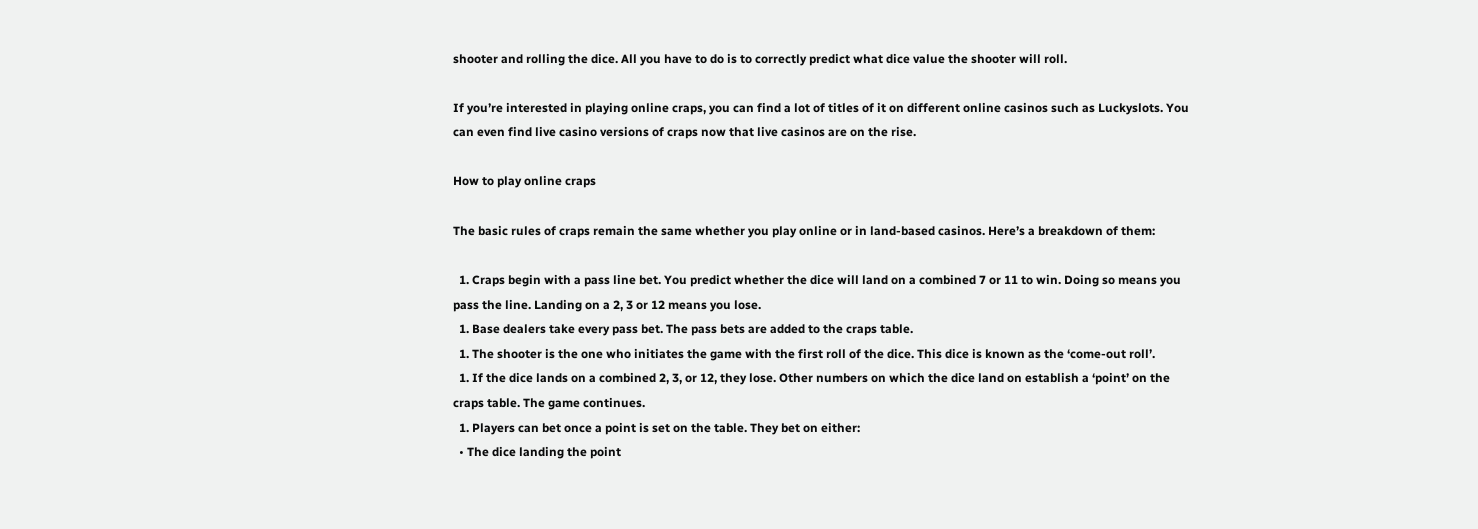shooter and rolling the dice. All you have to do is to correctly predict what dice value the shooter will roll.

If you’re interested in playing online craps, you can find a lot of titles of it on different online casinos such as Luckyslots. You can even find live casino versions of craps now that live casinos are on the rise.

How to play online craps

The basic rules of craps remain the same whether you play online or in land-based casinos. Here’s a breakdown of them:

  1. Craps begin with a pass line bet. You predict whether the dice will land on a combined 7 or 11 to win. Doing so means you pass the line. Landing on a 2, 3 or 12 means you lose.
  1. Base dealers take every pass bet. The pass bets are added to the craps table.
  1. The shooter is the one who initiates the game with the first roll of the dice. This dice is known as the ‘come-out roll’.
  1. If the dice lands on a combined 2, 3, or 12, they lose. Other numbers on which the dice land on establish a ‘point’ on the craps table. The game continues.
  1. Players can bet once a point is set on the table. They bet on either:
  • The dice landing the point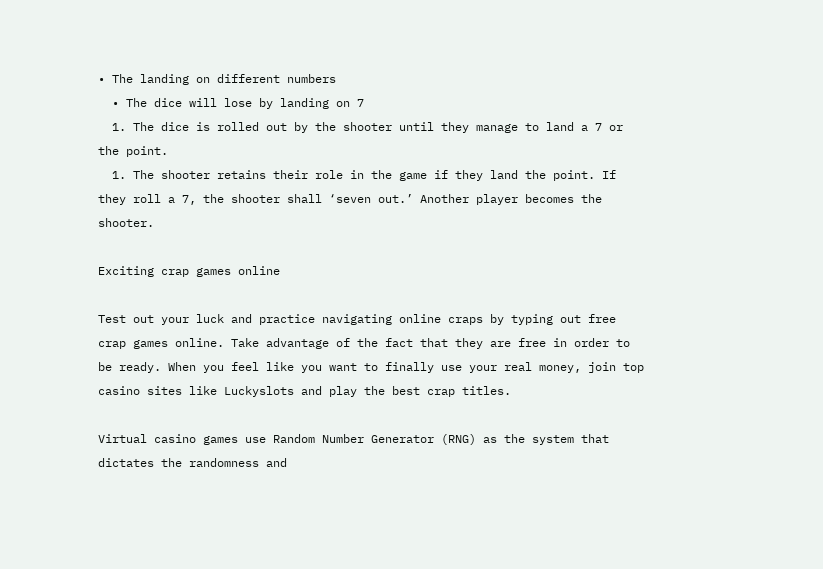• The landing on different numbers
  • The dice will lose by landing on 7
  1. The dice is rolled out by the shooter until they manage to land a 7 or the point.
  1. The shooter retains their role in the game if they land the point. If they roll a 7, the shooter shall ‘seven out.’ Another player becomes the shooter.

Exciting crap games online

Test out your luck and practice navigating online craps by typing out free crap games online. Take advantage of the fact that they are free in order to be ready. When you feel like you want to finally use your real money, join top casino sites like Luckyslots and play the best crap titles.

Virtual casino games use Random Number Generator (RNG) as the system that dictates the randomness and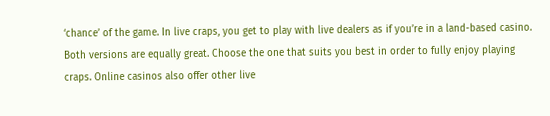‘chance’ of the game. In live craps, you get to play with live dealers as if you’re in a land-based casino. Both versions are equally great. Choose the one that suits you best in order to fully enjoy playing craps. Online casinos also offer other live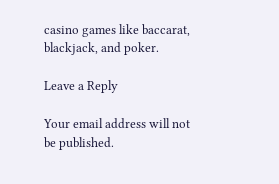casino games like baccarat, blackjack, and poker.

Leave a Reply

Your email address will not be published.